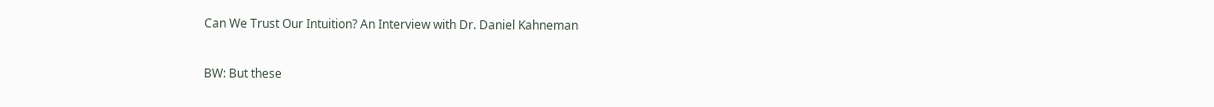Can We Trust Our Intuition? An Interview with Dr. Daniel Kahneman


BW: But these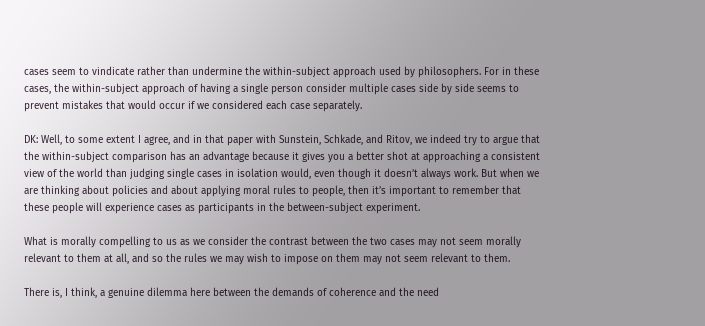cases seem to vindicate rather than undermine the within-subject approach used by philosophers. For in these cases, the within-subject approach of having a single person consider multiple cases side by side seems to prevent mistakes that would occur if we considered each case separately.

DK: Well, to some extent I agree, and in that paper with Sunstein, Schkade, and Ritov, we indeed try to argue that the within-subject comparison has an advantage because it gives you a better shot at approaching a consistent view of the world than judging single cases in isolation would, even though it doesn’t always work. But when we are thinking about policies and about applying moral rules to people, then it’s important to remember that these people will experience cases as participants in the between-subject experiment.

What is morally compelling to us as we consider the contrast between the two cases may not seem morally relevant to them at all, and so the rules we may wish to impose on them may not seem relevant to them.

There is, I think, a genuine dilemma here between the demands of coherence and the need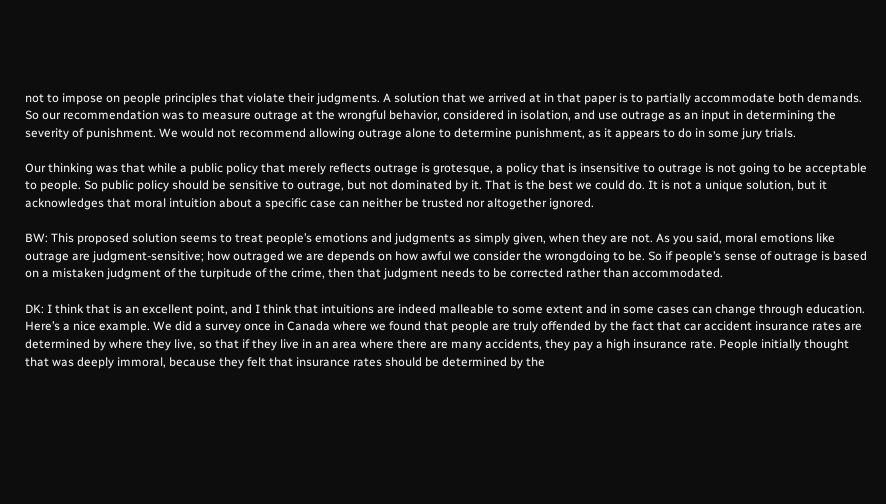not to impose on people principles that violate their judgments. A solution that we arrived at in that paper is to partially accommodate both demands. So our recommendation was to measure outrage at the wrongful behavior, considered in isolation, and use outrage as an input in determining the severity of punishment. We would not recommend allowing outrage alone to determine punishment, as it appears to do in some jury trials.

Our thinking was that while a public policy that merely reflects outrage is grotesque, a policy that is insensitive to outrage is not going to be acceptable to people. So public policy should be sensitive to outrage, but not dominated by it. That is the best we could do. It is not a unique solution, but it acknowledges that moral intuition about a specific case can neither be trusted nor altogether ignored.

BW: This proposed solution seems to treat people’s emotions and judgments as simply given, when they are not. As you said, moral emotions like outrage are judgment-sensitive; how outraged we are depends on how awful we consider the wrongdoing to be. So if people’s sense of outrage is based on a mistaken judgment of the turpitude of the crime, then that judgment needs to be corrected rather than accommodated.

DK: I think that is an excellent point, and I think that intuitions are indeed malleable to some extent and in some cases can change through education. Here’s a nice example. We did a survey once in Canada where we found that people are truly offended by the fact that car accident insurance rates are determined by where they live, so that if they live in an area where there are many accidents, they pay a high insurance rate. People initially thought that was deeply immoral, because they felt that insurance rates should be determined by the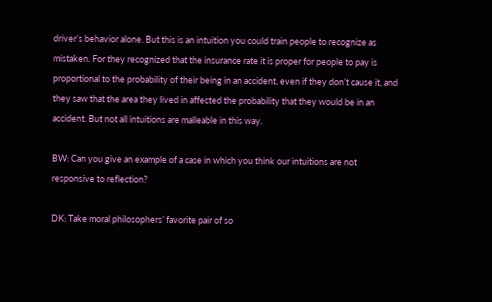driver’s behavior alone. But this is an intuition you could train people to recognize as mistaken. For they recognized that the insurance rate it is proper for people to pay is proportional to the probability of their being in an accident, even if they don’t cause it, and they saw that the area they lived in affected the probability that they would be in an accident. But not all intuitions are malleable in this way.

BW: Can you give an example of a case in which you think our intuitions are not responsive to reflection?

DK: Take moral philosophers’ favorite pair of so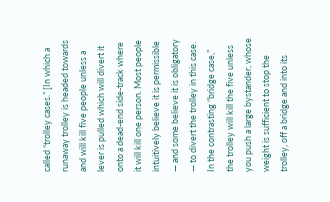called “trolley cases.” [In which a runaway trolley is headed towards and will kill five people unless a lever is pulled which will divert it onto a dead-end side-track where it will kill one person. Most people intuitively believe it is permissible — and some believe it is obligatory — to divert the trolley in this case. In the contrasting “bridge case,” the trolley will kill the five unless you push a large bystander, whose weight is sufficient to stop the trolley, off a bridge and into its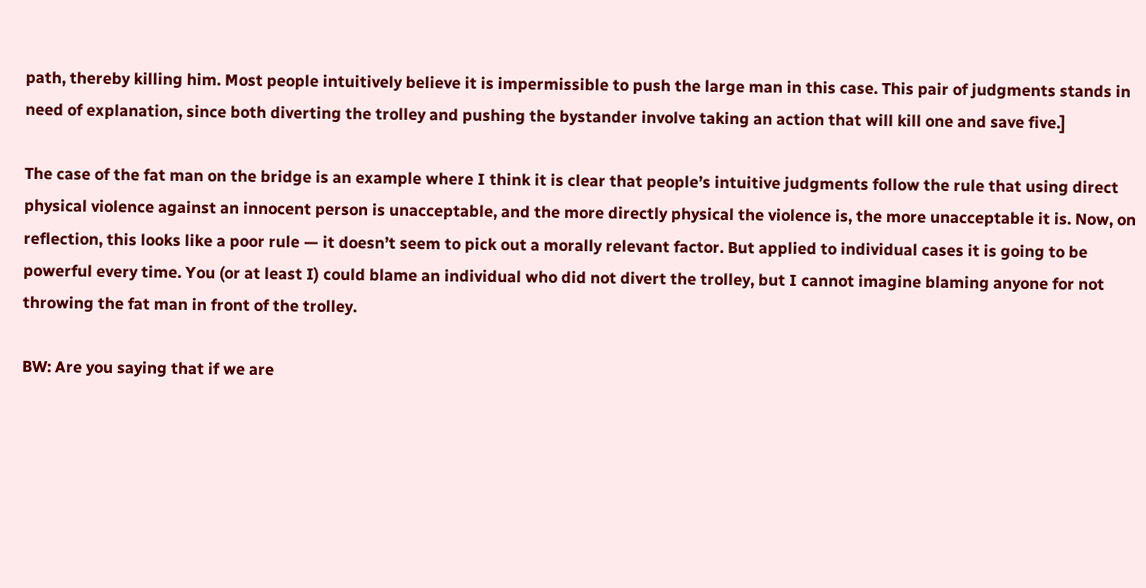path, thereby killing him. Most people intuitively believe it is impermissible to push the large man in this case. This pair of judgments stands in need of explanation, since both diverting the trolley and pushing the bystander involve taking an action that will kill one and save five.]

The case of the fat man on the bridge is an example where I think it is clear that people’s intuitive judgments follow the rule that using direct physical violence against an innocent person is unacceptable, and the more directly physical the violence is, the more unacceptable it is. Now, on reflection, this looks like a poor rule — it doesn’t seem to pick out a morally relevant factor. But applied to individual cases it is going to be powerful every time. You (or at least I) could blame an individual who did not divert the trolley, but I cannot imagine blaming anyone for not throwing the fat man in front of the trolley.

BW: Are you saying that if we are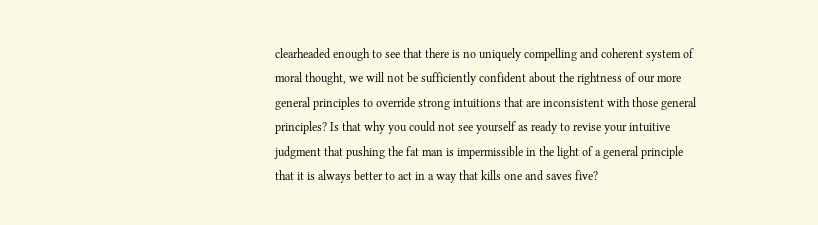clearheaded enough to see that there is no uniquely compelling and coherent system of moral thought, we will not be sufficiently confident about the rightness of our more general principles to override strong intuitions that are inconsistent with those general principles? Is that why you could not see yourself as ready to revise your intuitive judgment that pushing the fat man is impermissible in the light of a general principle that it is always better to act in a way that kills one and saves five?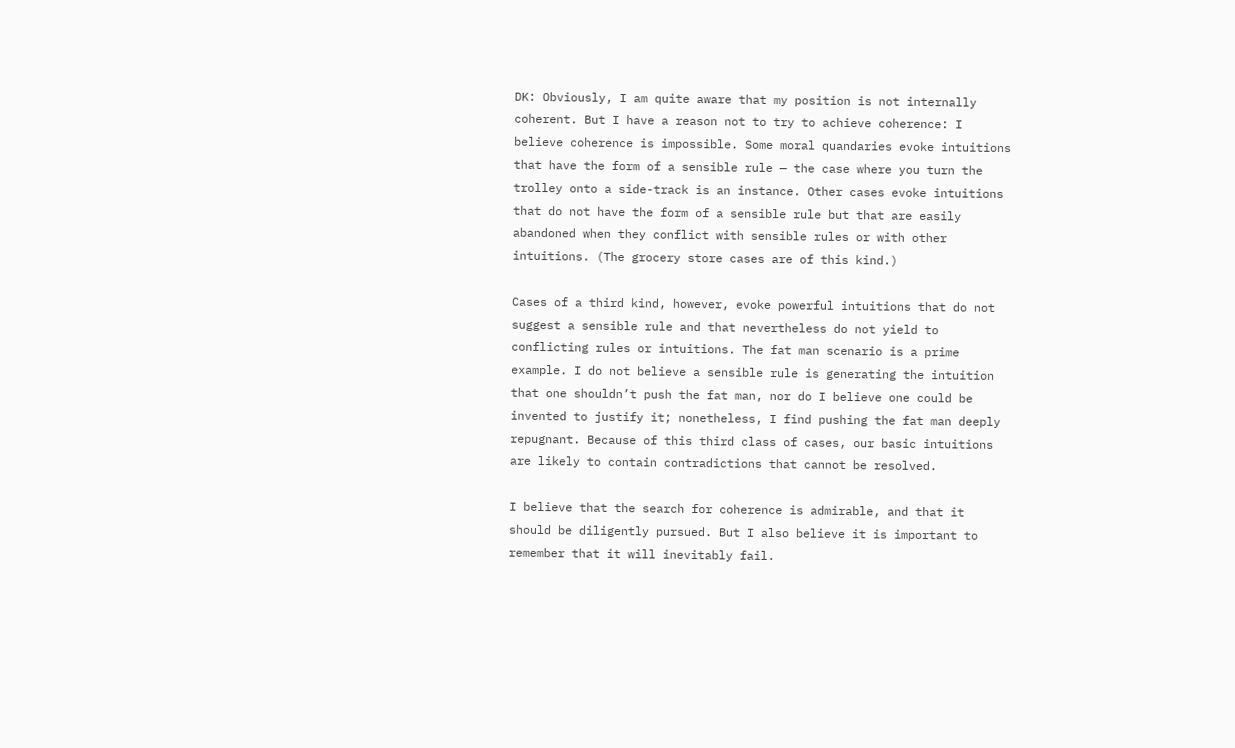DK: Obviously, I am quite aware that my position is not internally coherent. But I have a reason not to try to achieve coherence: I believe coherence is impossible. Some moral quandaries evoke intuitions that have the form of a sensible rule — the case where you turn the trolley onto a side-track is an instance. Other cases evoke intuitions that do not have the form of a sensible rule but that are easily abandoned when they conflict with sensible rules or with other intuitions. (The grocery store cases are of this kind.)

Cases of a third kind, however, evoke powerful intuitions that do not suggest a sensible rule and that nevertheless do not yield to conflicting rules or intuitions. The fat man scenario is a prime example. I do not believe a sensible rule is generating the intuition that one shouldn’t push the fat man, nor do I believe one could be invented to justify it; nonetheless, I find pushing the fat man deeply repugnant. Because of this third class of cases, our basic intuitions are likely to contain contradictions that cannot be resolved.

I believe that the search for coherence is admirable, and that it should be diligently pursued. But I also believe it is important to remember that it will inevitably fail.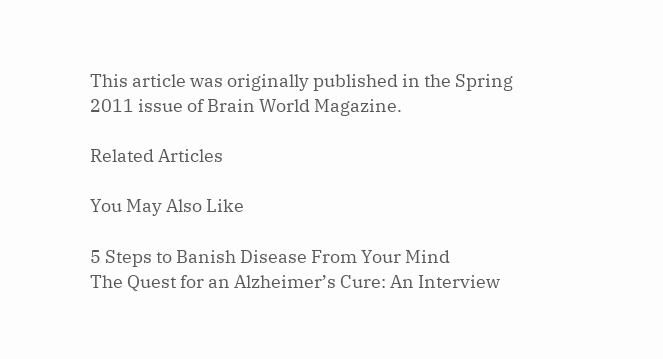This article was originally published in the Spring 2011 issue of Brain World Magazine.

Related Articles

You May Also Like

5 Steps to Banish Disease From Your Mind
The Quest for an Alzheimer’s Cure: An Interview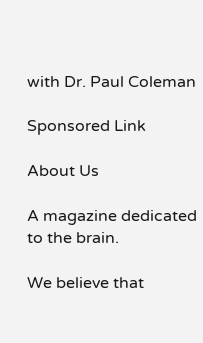with Dr. Paul Coleman

Sponsored Link

About Us

A magazine dedicated to the brain.

We believe that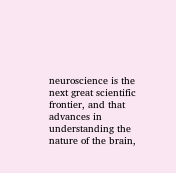neuroscience is the next great scientific frontier, and that advances in understanding the nature of the brain,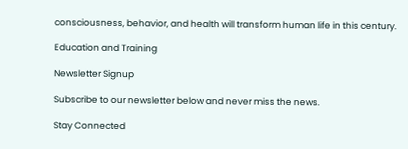consciousness, behavior, and health will transform human life in this century.

Education and Training

Newsletter Signup

Subscribe to our newsletter below and never miss the news.

Stay Connected